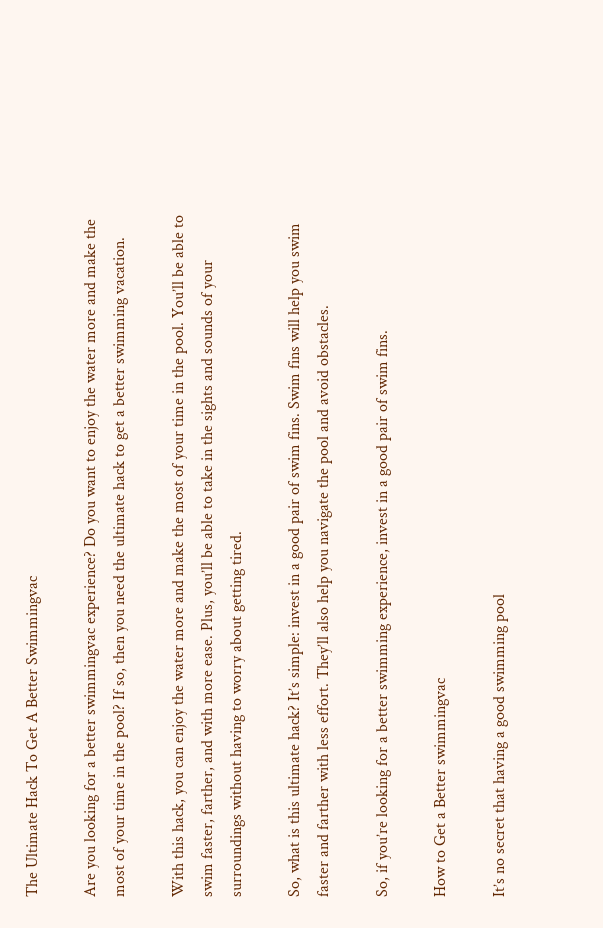The Ultimate Hack To Get A Better Swimmingvac

Are you looking for a better swimmingvac experience? Do you want to enjoy the water more and make the most of your time in the pool? If so, then you need the ultimate hack to get a better swimming vacation.

With this hack, you can enjoy the water more and make the most of your time in the pool. You’ll be able to swim faster, farther, and with more ease. Plus, you’ll be able to take in the sights and sounds of your surroundings without having to worry about getting tired.

So, what is this ultimate hack? It’s simple: invest in a good pair of swim fins. Swim fins will help you swim faster and farther with less effort. They’ll also help you navigate the pool and avoid obstacles.

So, if you’re looking for a better swimming experience, invest in a good pair of swim fins.

How to Get a Better swimmingvac

It’s no secret that having a good swimming pool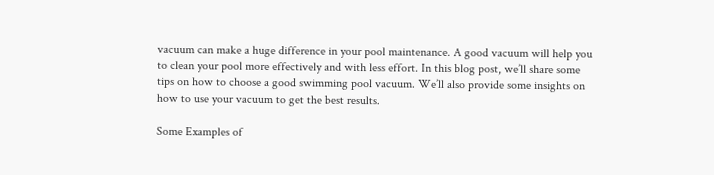vacuum can make a huge difference in your pool maintenance. A good vacuum will help you to clean your pool more effectively and with less effort. In this blog post, we’ll share some tips on how to choose a good swimming pool vacuum. We’ll also provide some insights on how to use your vacuum to get the best results.

Some Examples of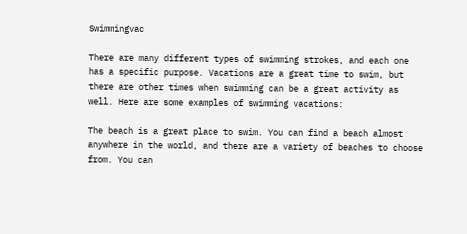Swimmingvac

There are many different types of swimming strokes, and each one has a specific purpose. Vacations are a great time to swim, but there are other times when swimming can be a great activity as well. Here are some examples of swimming vacations:

The beach is a great place to swim. You can find a beach almost anywhere in the world, and there are a variety of beaches to choose from. You can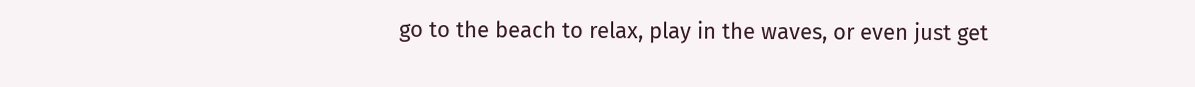go to the beach to relax, play in the waves, or even just get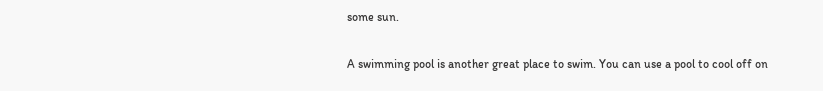some sun.

A swimming pool is another great place to swim. You can use a pool to cool off on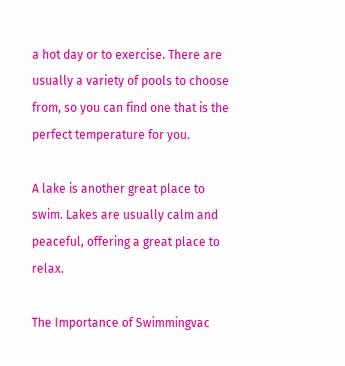a hot day or to exercise. There are usually a variety of pools to choose from, so you can find one that is the perfect temperature for you.

A lake is another great place to swim. Lakes are usually calm and peaceful, offering a great place to relax.

The Importance of Swimmingvac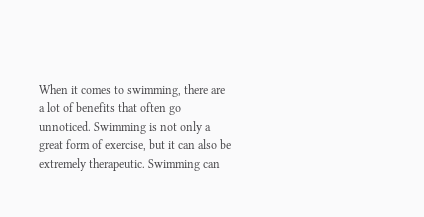When it comes to swimming, there are a lot of benefits that often go unnoticed. Swimming is not only a great form of exercise, but it can also be extremely therapeutic. Swimming can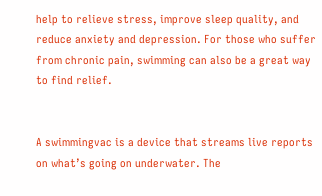help to relieve stress, improve sleep quality, and reduce anxiety and depression. For those who suffer from chronic pain, swimming can also be a great way to find relief.


A swimmingvac is a device that streams live reports on what’s going on underwater. The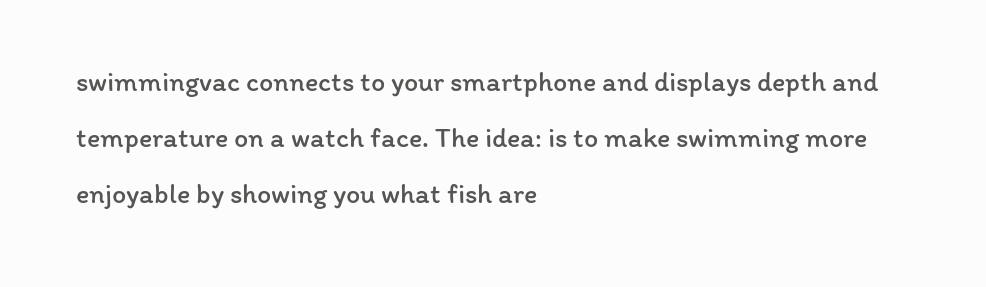swimmingvac connects to your smartphone and displays depth and temperature on a watch face. The idea: is to make swimming more enjoyable by showing you what fish are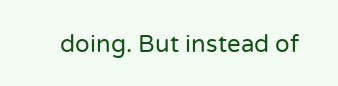doing. But instead of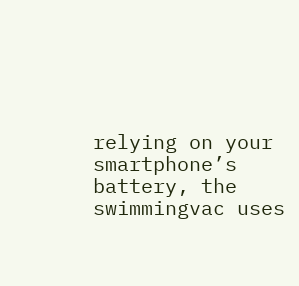relying on your smartphone’s battery, the swimmingvac uses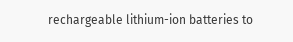rechargeable lithium-ion batteries to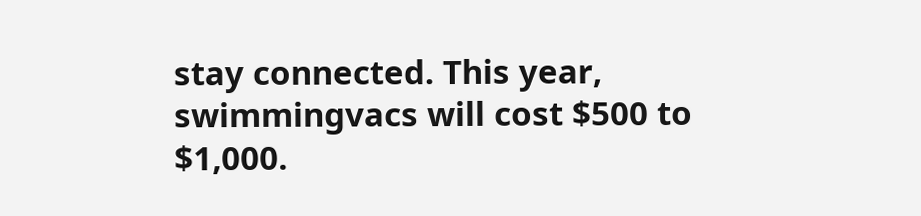stay connected. This year, swimmingvacs will cost $500 to $1,000.